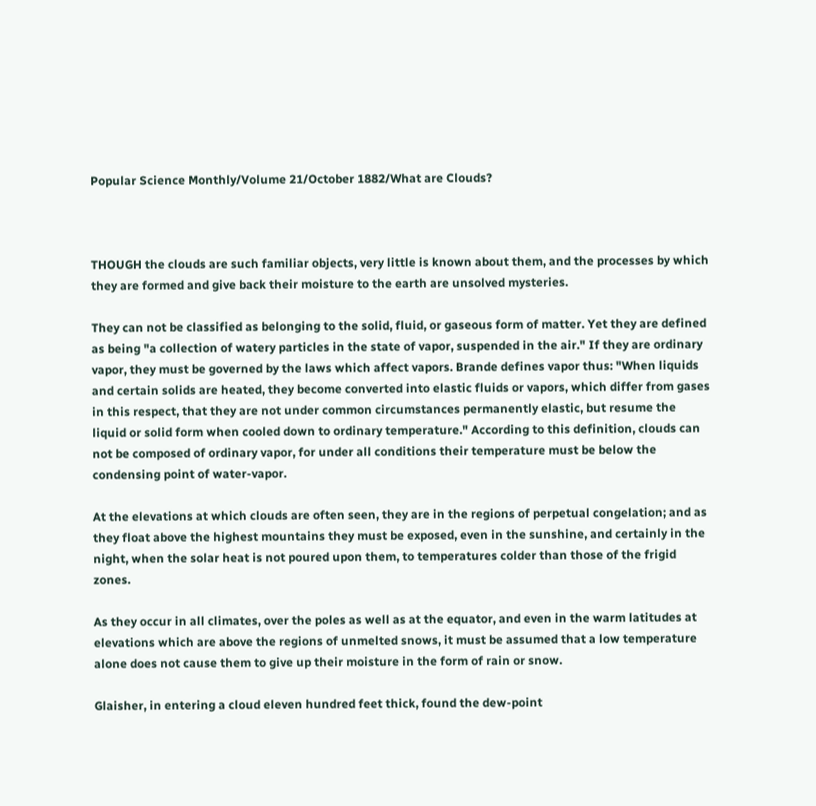Popular Science Monthly/Volume 21/October 1882/What are Clouds?



THOUGH the clouds are such familiar objects, very little is known about them, and the processes by which they are formed and give back their moisture to the earth are unsolved mysteries.

They can not be classified as belonging to the solid, fluid, or gaseous form of matter. Yet they are defined as being "a collection of watery particles in the state of vapor, suspended in the air." If they are ordinary vapor, they must be governed by the laws which affect vapors. Brande defines vapor thus: "When liquids and certain solids are heated, they become converted into elastic fluids or vapors, which differ from gases in this respect, that they are not under common circumstances permanently elastic, but resume the liquid or solid form when cooled down to ordinary temperature." According to this definition, clouds can not be composed of ordinary vapor, for under all conditions their temperature must be below the condensing point of water-vapor.

At the elevations at which clouds are often seen, they are in the regions of perpetual congelation; and as they float above the highest mountains they must be exposed, even in the sunshine, and certainly in the night, when the solar heat is not poured upon them, to temperatures colder than those of the frigid zones.

As they occur in all climates, over the poles as well as at the equator, and even in the warm latitudes at elevations which are above the regions of unmelted snows, it must be assumed that a low temperature alone does not cause them to give up their moisture in the form of rain or snow.

Glaisher, in entering a cloud eleven hundred feet thick, found the dew-point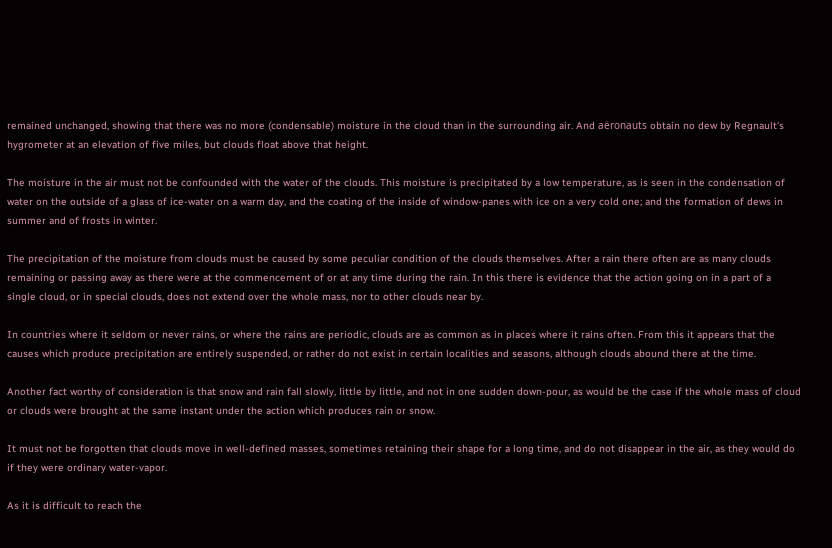remained unchanged, showing that there was no more (condensable) moisture in the cloud than in the surrounding air. And aëronauts obtain no dew by Regnault's hygrometer at an elevation of five miles, but clouds float above that height.

The moisture in the air must not be confounded with the water of the clouds. This moisture is precipitated by a low temperature, as is seen in the condensation of water on the outside of a glass of ice-water on a warm day, and the coating of the inside of window-panes with ice on a very cold one; and the formation of dews in summer and of frosts in winter.

The precipitation of the moisture from clouds must be caused by some peculiar condition of the clouds themselves. After a rain there often are as many clouds remaining or passing away as there were at the commencement of or at any time during the rain. In this there is evidence that the action going on in a part of a single cloud, or in special clouds, does not extend over the whole mass, nor to other clouds near by.

In countries where it seldom or never rains, or where the rains are periodic, clouds are as common as in places where it rains often. From this it appears that the causes which produce precipitation are entirely suspended, or rather do not exist in certain localities and seasons, although clouds abound there at the time.

Another fact worthy of consideration is that snow and rain fall slowly, little by little, and not in one sudden down-pour, as would be the case if the whole mass of cloud or clouds were brought at the same instant under the action which produces rain or snow.

It must not be forgotten that clouds move in well-defined masses, sometimes retaining their shape for a long time, and do not disappear in the air, as they would do if they were ordinary water-vapor.

As it is difficult to reach the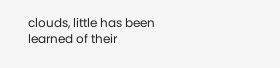clouds, little has been learned of their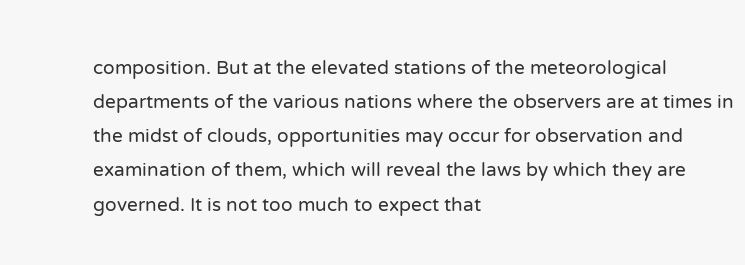composition. But at the elevated stations of the meteorological departments of the various nations where the observers are at times in the midst of clouds, opportunities may occur for observation and examination of them, which will reveal the laws by which they are governed. It is not too much to expect that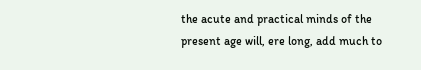the acute and practical minds of the present age will, ere long, add much to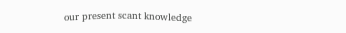our present scant knowledge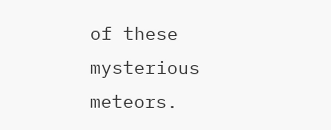of these mysterious meteors.